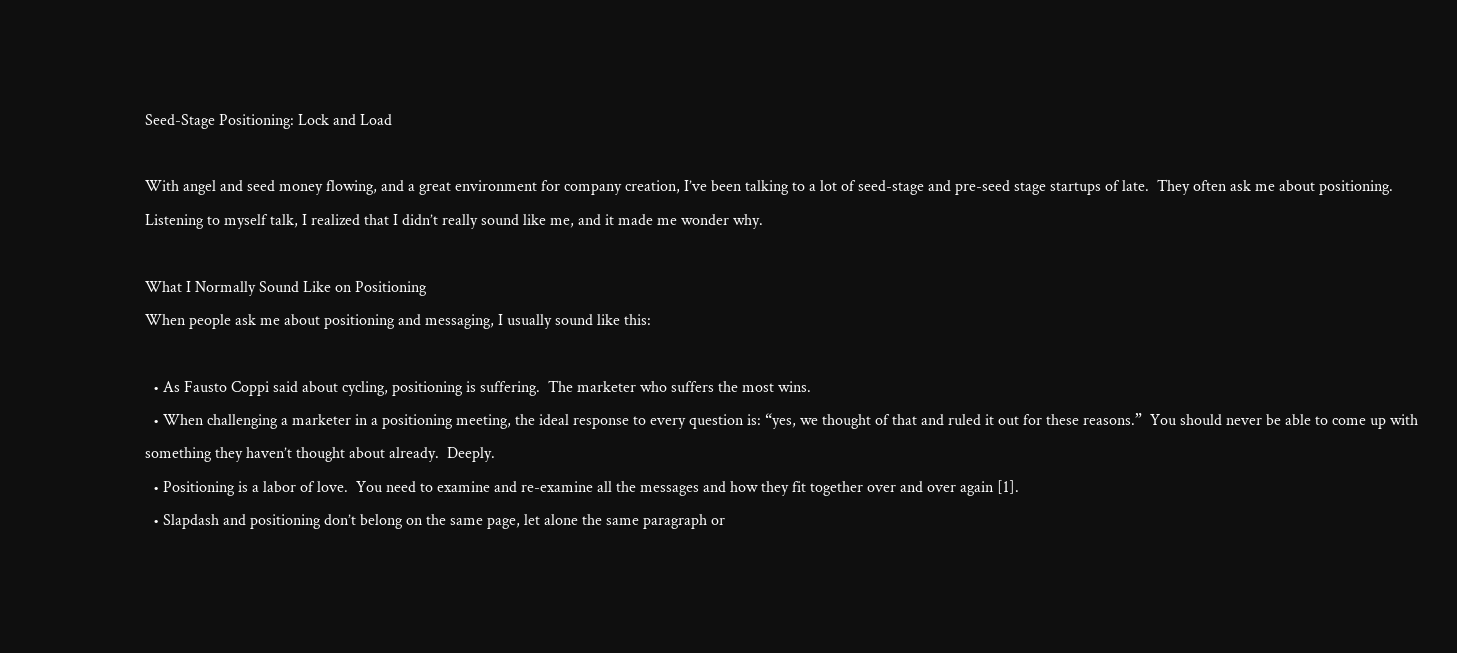Seed-Stage Positioning: Lock and Load

With angel and seed money flowing, and a great environment for company creation, I’ve been talking to a lot of seed-stage and pre-seed stage startups of late.  They often ask me about positioning.  Listening to myself talk, I realized that I didn’t really sound like me, and it made me wonder why.

What I Normally Sound Like on Positioning
When people ask me about positioning and messaging, I usually sound like this:

  • As Fausto Coppi said about cycling, positioning is suffering.  The marketer who suffers the most wins.
  • When challenging a marketer in a positioning meeting, the ideal response to every question is: “yes, we thought of that and ruled it out for these reasons.”  You should never be able to come up with something they haven’t thought about already.  Deeply.
  • Positioning is a labor of love.  You need to examine and re-examine all the messages and how they fit together over and over again [1].
  • Slapdash and positioning don’t belong on the same page, let alone the same paragraph or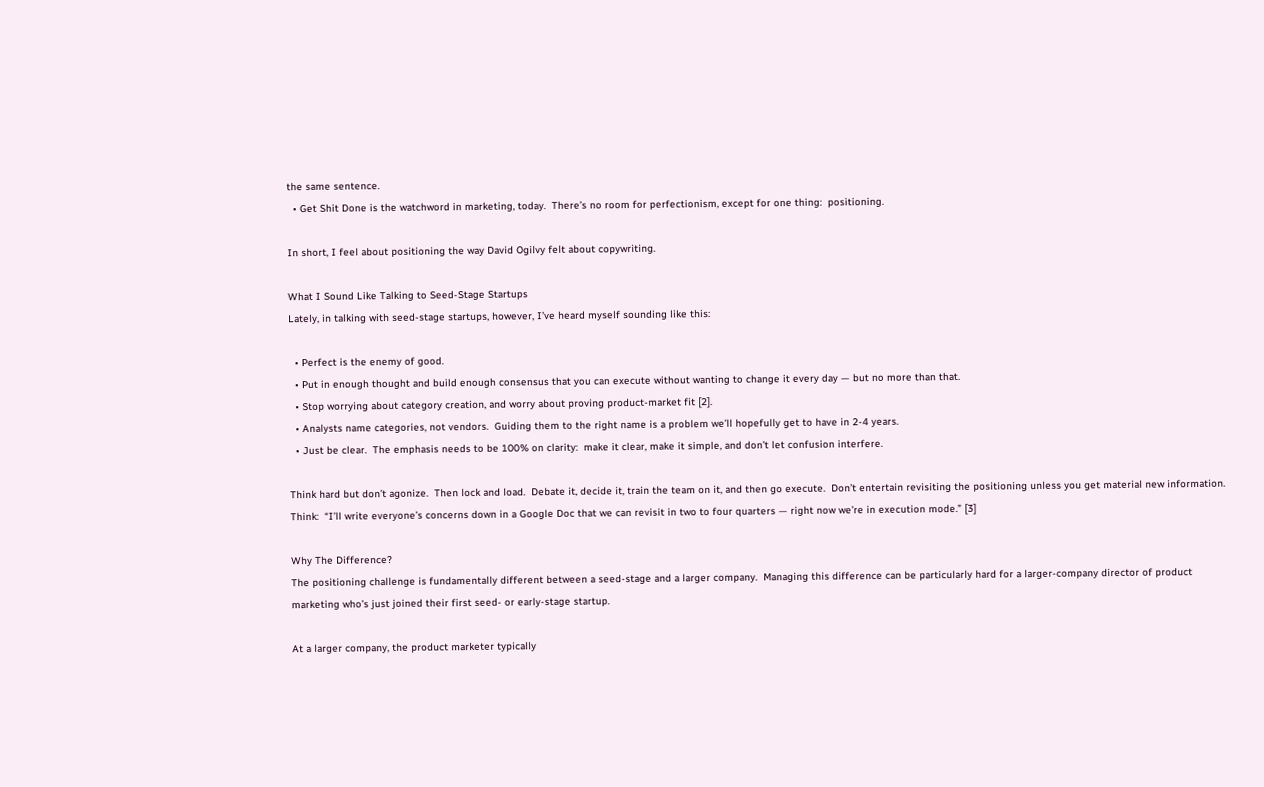the same sentence.
  • Get Shit Done is the watchword in marketing, today.  There’s no room for perfectionism, except for one thing:  positioning.

In short, I feel about positioning the way David Ogilvy felt about copywriting.

What I Sound Like Talking to Seed-Stage Startups
Lately, in talking with seed-stage startups, however, I’ve heard myself sounding like this:

  • Perfect is the enemy of good.
  • Put in enough thought and build enough consensus that you can execute without wanting to change it every day — but no more than that.
  • Stop worrying about category creation, and worry about proving product-market fit [2].
  • Analysts name categories, not vendors.  Guiding them to the right name is a problem we’ll hopefully get to have in 2-4 years.
  • Just be clear.  The emphasis needs to be 100% on clarity:  make it clear, make it simple, and don’t let confusion interfere.

Think hard but don’t agonize.  Then lock and load.  Debate it, decide it, train the team on it, and then go execute.  Don’t entertain revisiting the positioning unless you get material new information.  Think:  “I’ll write everyone’s concerns down in a Google Doc that we can revisit in two to four quarters — right now we’re in execution mode.” [3]

Why The Difference?
The positioning challenge is fundamentally different between a seed-stage and a larger company.  Managing this difference can be particularly hard for a larger-company director of product marketing who’s just joined their first seed- or early-stage startup.

At a larger company, the product marketer typically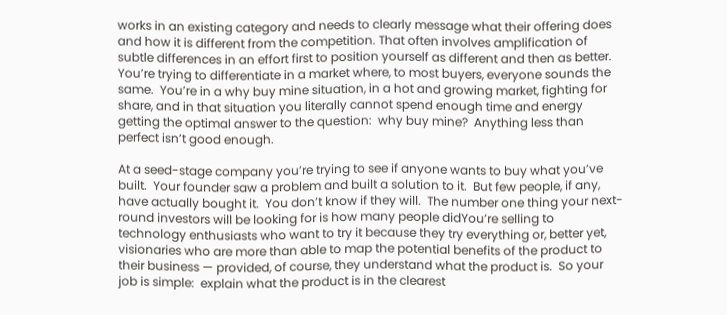works in an existing category and needs to clearly message what their offering does and how it is different from the competition. That often involves amplification of subtle differences in an effort first to position yourself as different and then as better.  You’re trying to differentiate in a market where, to most buyers, everyone sounds the same.  You’re in a why buy mine situation, in a hot and growing market, fighting for share, and in that situation you literally cannot spend enough time and energy getting the optimal answer to the question:  why buy mine?  Anything less than perfect isn’t good enough.

At a seed-stage company you’re trying to see if anyone wants to buy what you’ve built.  Your founder saw a problem and built a solution to it.  But few people, if any, have actually bought it.  You don’t know if they will.  The number one thing your next-round investors will be looking for is how many people didYou’re selling to technology enthusiasts who want to try it because they try everything or, better yet, visionaries who are more than able to map the potential benefits of the product to their business — provided, of course, they understand what the product is.  So your job is simple:  explain what the product is in the clearest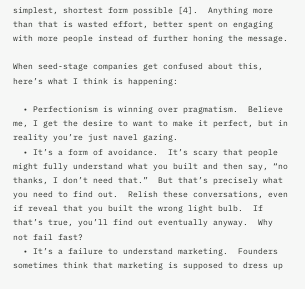simplest, shortest form possible [4].  Anything more than that is wasted effort, better spent on engaging with more people instead of further honing the message.

When seed-stage companies get confused about this, here’s what I think is happening:

  • Perfectionism is winning over pragmatism.  Believe me, I get the desire to want to make it perfect, but in reality you’re just navel gazing.
  • It’s a form of avoidance.  It’s scary that people might fully understand what you built and then say, “no thanks, I don’t need that.”  But that’s precisely what you need to find out.  Relish these conversations, even if reveal that you built the wrong light bulb.  If that’s true, you’ll find out eventually anyway.  Why not fail fast?
  • It’s a failure to understand marketing.  Founders sometimes think that marketing is supposed to dress up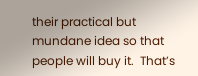their practical but mundane idea so that people will buy it.  That’s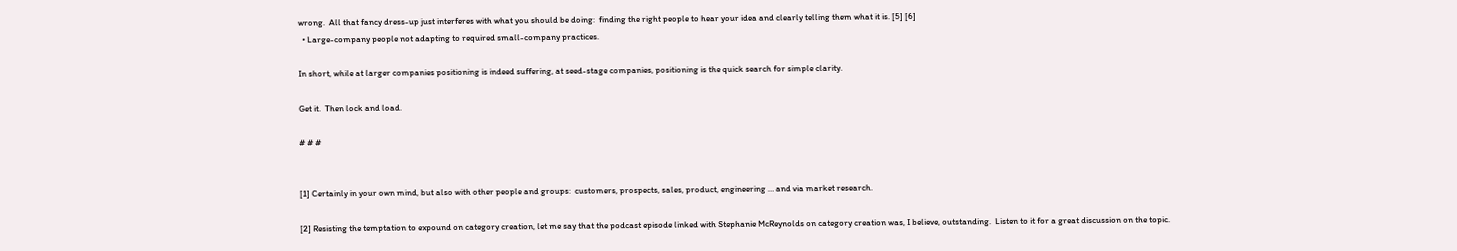wrong.  All that fancy dress-up just interferes with what you should be doing:  finding the right people to hear your idea and clearly telling them what it is. [5] [6]
  • Large-company people not adapting to required small-company practices.

In short, while at larger companies positioning is indeed suffering, at seed-stage companies, positioning is the quick search for simple clarity.

Get it.  Then lock and load.

# # #


[1] Certainly in your own mind, but also with other people and groups:  customers, prospects, sales, product, engineering … and via market research.

[2] Resisting the temptation to expound on category creation, let me say that the podcast episode linked with Stephanie McReynolds on category creation was, I believe, outstanding.  Listen to it for a great discussion on the topic.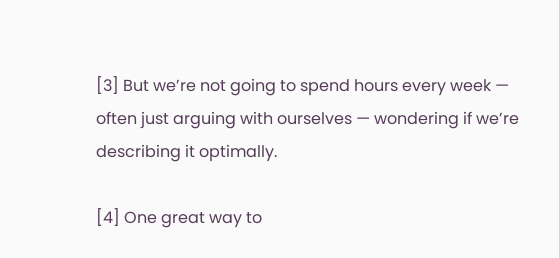[3] But we’re not going to spend hours every week — often just arguing with ourselves — wondering if we’re describing it optimally.

[4] One great way to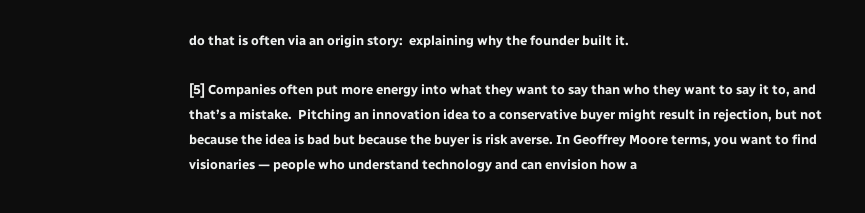do that is often via an origin story:  explaining why the founder built it.

[5] Companies often put more energy into what they want to say than who they want to say it to, and that’s a mistake.  Pitching an innovation idea to a conservative buyer might result in rejection, but not because the idea is bad but because the buyer is risk averse. In Geoffrey Moore terms, you want to find visionaries — people who understand technology and can envision how a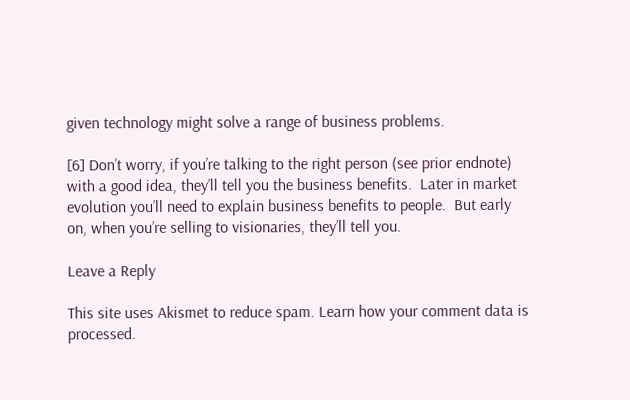given technology might solve a range of business problems.

[6] Don’t worry, if you’re talking to the right person (see prior endnote) with a good idea, they’ll tell you the business benefits.  Later in market evolution you’ll need to explain business benefits to people.  But early on, when you’re selling to visionaries, they’ll tell you.

Leave a Reply

This site uses Akismet to reduce spam. Learn how your comment data is processed.